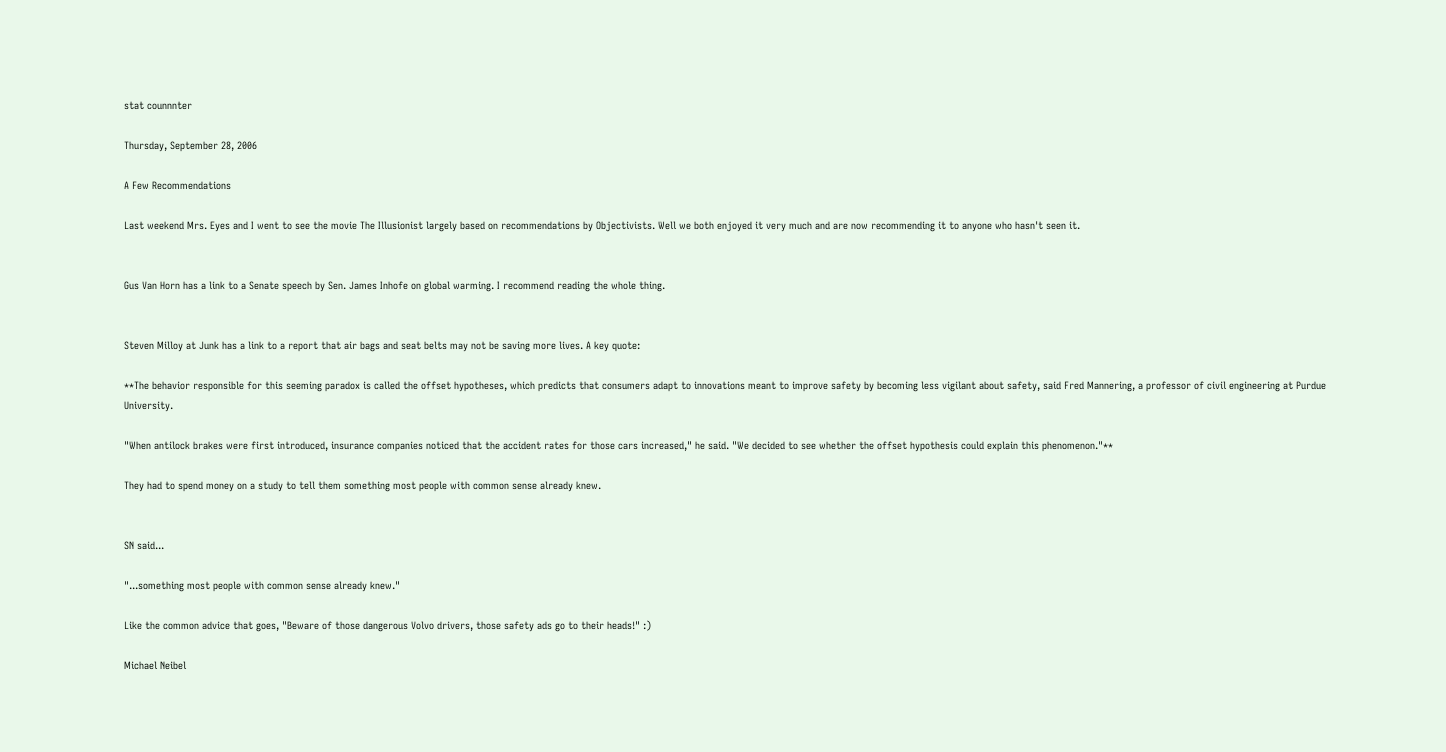stat counnnter

Thursday, September 28, 2006

A Few Recommendations

Last weekend Mrs. Eyes and I went to see the movie The Illusionist largely based on recommendations by Objectivists. Well we both enjoyed it very much and are now recommending it to anyone who hasn't seen it.


Gus Van Horn has a link to a Senate speech by Sen. James Inhofe on global warming. I recommend reading the whole thing.


Steven Milloy at Junk has a link to a report that air bags and seat belts may not be saving more lives. A key quote:

**The behavior responsible for this seeming paradox is called the offset hypotheses, which predicts that consumers adapt to innovations meant to improve safety by becoming less vigilant about safety, said Fred Mannering, a professor of civil engineering at Purdue University.

"When antilock brakes were first introduced, insurance companies noticed that the accident rates for those cars increased," he said. "We decided to see whether the offset hypothesis could explain this phenomenon."**

They had to spend money on a study to tell them something most people with common sense already knew.


SN said...

"...something most people with common sense already knew."

Like the common advice that goes, "Beware of those dangerous Volvo drivers, those safety ads go to their heads!" :)

Michael Neibel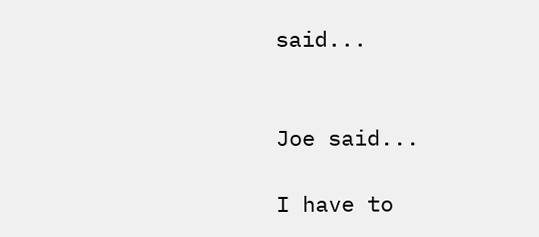said...


Joe said...

I have to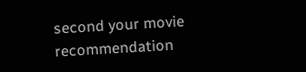second your movie recommendation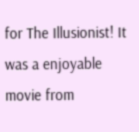for The Illusionist! It was a enjoyable movie from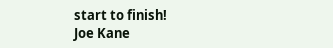start to finish!
Joe Kane